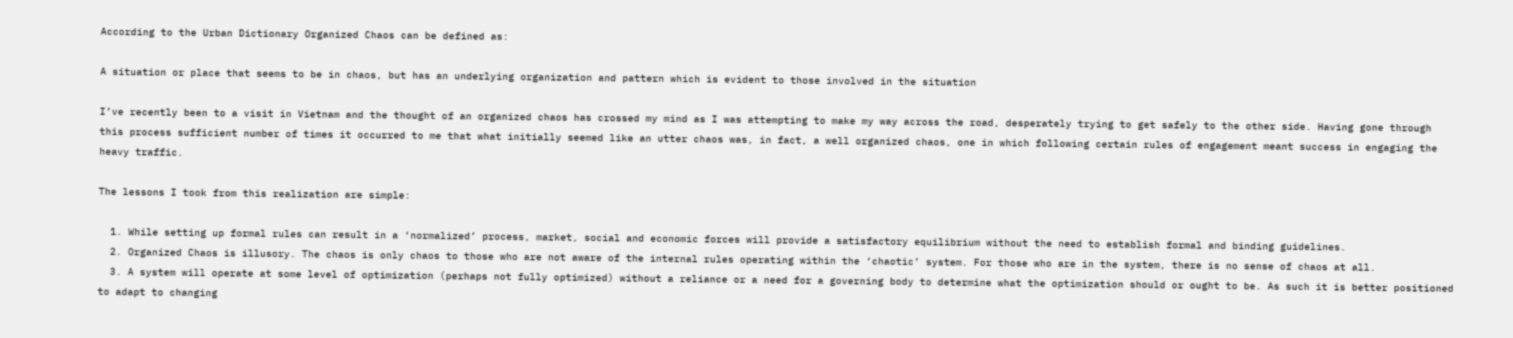According to the Urban Dictionary Organized Chaos can be defined as:

A situation or place that seems to be in chaos, but has an underlying organization and pattern which is evident to those involved in the situation

I’ve recently been to a visit in Vietnam and the thought of an organized chaos has crossed my mind as I was attempting to make my way across the road, desperately trying to get safely to the other side. Having gone through this process sufficient number of times it occurred to me that what initially seemed like an utter chaos was, in fact, a well organized chaos, one in which following certain rules of engagement meant success in engaging the heavy traffic.

The lessons I took from this realization are simple:

  1. While setting up formal rules can result in a ‘normalized’ process, market, social and economic forces will provide a satisfactory equilibrium without the need to establish formal and binding guidelines.
  2. Organized Chaos is illusory. The chaos is only chaos to those who are not aware of the internal rules operating within the ‘chaotic’ system. For those who are in the system, there is no sense of chaos at all.
  3. A system will operate at some level of optimization (perhaps not fully optimized) without a reliance or a need for a governing body to determine what the optimization should or ought to be. As such it is better positioned to adapt to changing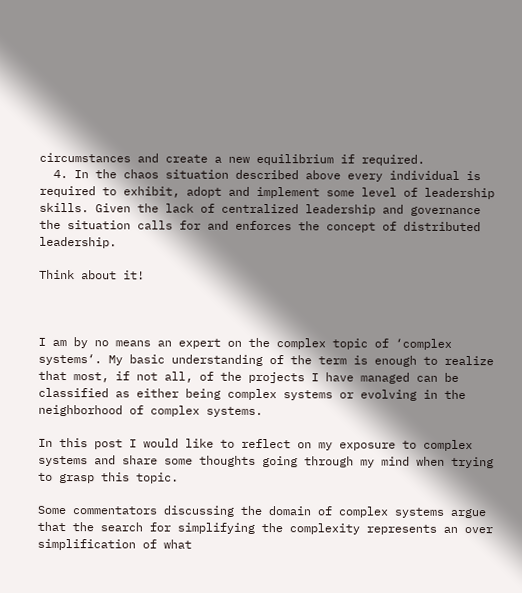circumstances and create a new equilibrium if required.
  4. In the chaos situation described above every individual is required to exhibit, adopt and implement some level of leadership skills. Given the lack of centralized leadership and governance the situation calls for and enforces the concept of distributed leadership.

Think about it!



I am by no means an expert on the complex topic of ‘complex systems‘. My basic understanding of the term is enough to realize that most, if not all, of the projects I have managed can be classified as either being complex systems or evolving in the neighborhood of complex systems.

In this post I would like to reflect on my exposure to complex systems and share some thoughts going through my mind when trying to grasp this topic.

Some commentators discussing the domain of complex systems argue that the search for simplifying the complexity represents an over simplification of what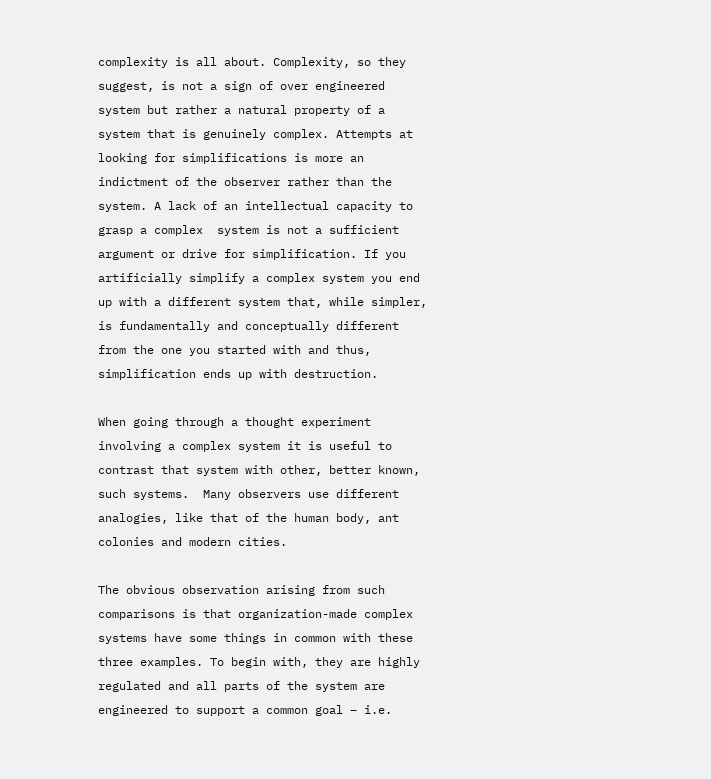complexity is all about. Complexity, so they suggest, is not a sign of over engineered system but rather a natural property of a system that is genuinely complex. Attempts at looking for simplifications is more an indictment of the observer rather than the system. A lack of an intellectual capacity to grasp a complex  system is not a sufficient argument or drive for simplification. If you artificially simplify a complex system you end up with a different system that, while simpler, is fundamentally and conceptually different from the one you started with and thus, simplification ends up with destruction.

When going through a thought experiment involving a complex system it is useful to contrast that system with other, better known, such systems.  Many observers use different analogies, like that of the human body, ant colonies and modern cities.

The obvious observation arising from such comparisons is that organization-made complex systems have some things in common with these three examples. To begin with, they are highly regulated and all parts of the system are engineered to support a common goal – i.e.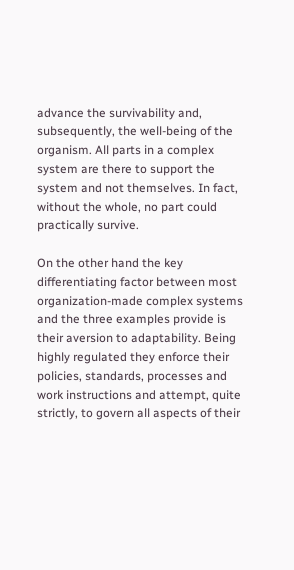advance the survivability and, subsequently, the well-being of the organism. All parts in a complex system are there to support the system and not themselves. In fact, without the whole, no part could practically survive.

On the other hand the key differentiating factor between most organization-made complex systems and the three examples provide is their aversion to adaptability. Being highly regulated they enforce their policies, standards, processes and work instructions and attempt, quite strictly, to govern all aspects of their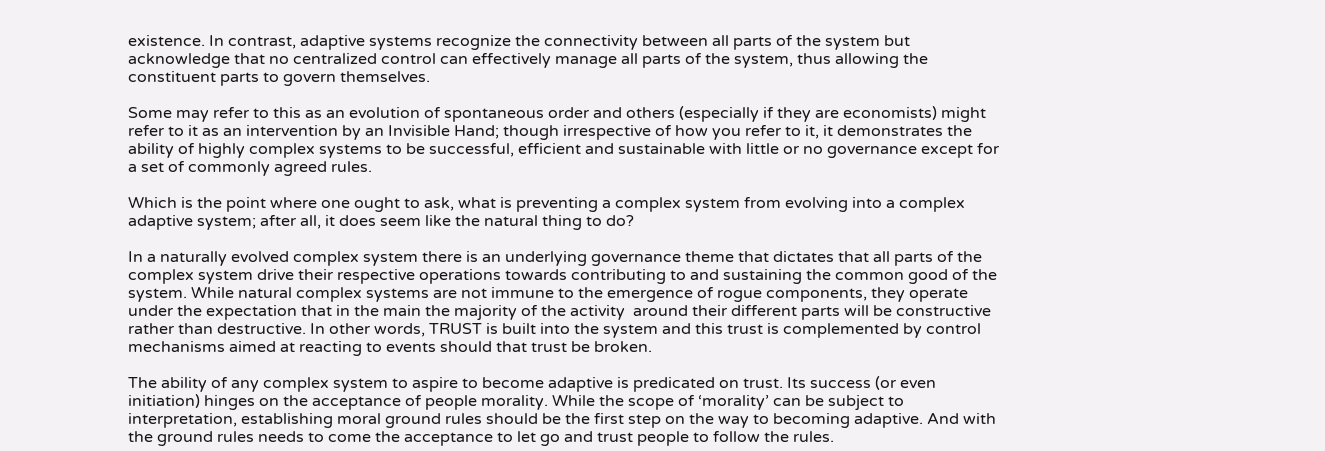existence. In contrast, adaptive systems recognize the connectivity between all parts of the system but acknowledge that no centralized control can effectively manage all parts of the system, thus allowing the constituent parts to govern themselves.

Some may refer to this as an evolution of spontaneous order and others (especially if they are economists) might refer to it as an intervention by an Invisible Hand; though irrespective of how you refer to it, it demonstrates the ability of highly complex systems to be successful, efficient and sustainable with little or no governance except for a set of commonly agreed rules.

Which is the point where one ought to ask, what is preventing a complex system from evolving into a complex adaptive system; after all, it does seem like the natural thing to do?

In a naturally evolved complex system there is an underlying governance theme that dictates that all parts of the complex system drive their respective operations towards contributing to and sustaining the common good of the system. While natural complex systems are not immune to the emergence of rogue components, they operate under the expectation that in the main the majority of the activity  around their different parts will be constructive rather than destructive. In other words, TRUST is built into the system and this trust is complemented by control mechanisms aimed at reacting to events should that trust be broken.

The ability of any complex system to aspire to become adaptive is predicated on trust. Its success (or even initiation) hinges on the acceptance of people morality. While the scope of ‘morality’ can be subject to interpretation, establishing moral ground rules should be the first step on the way to becoming adaptive. And with the ground rules needs to come the acceptance to let go and trust people to follow the rules.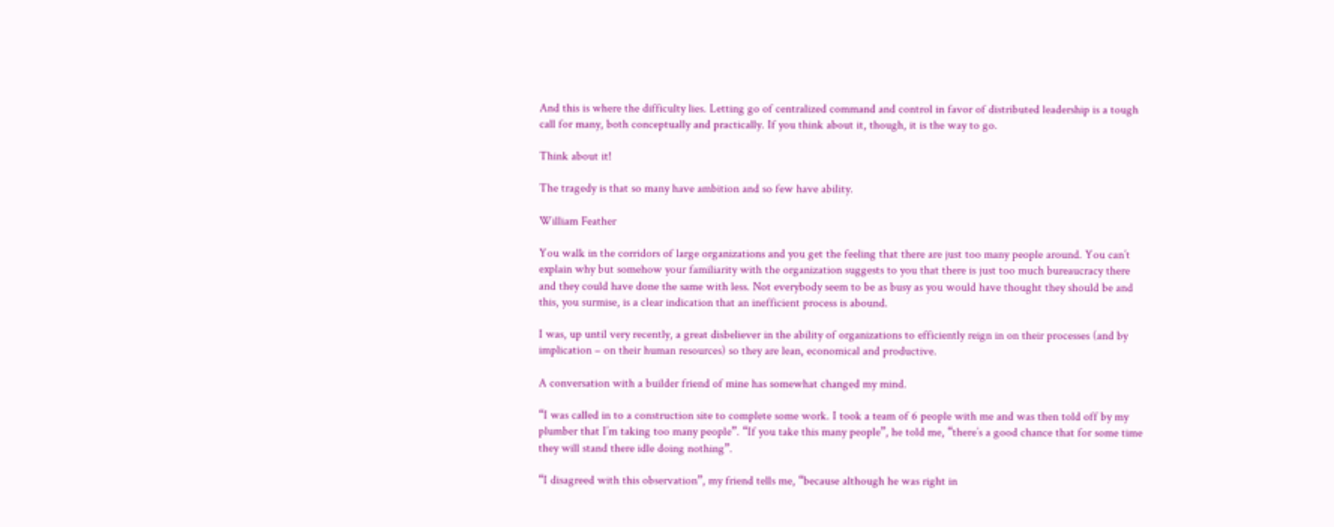And this is where the difficulty lies. Letting go of centralized command and control in favor of distributed leadership is a tough call for many, both conceptually and practically. If you think about it, though, it is the way to go.

Think about it!

The tragedy is that so many have ambition and so few have ability.

William Feather

You walk in the corridors of large organizations and you get the feeling that there are just too many people around. You can’t explain why but somehow your familiarity with the organization suggests to you that there is just too much bureaucracy there and they could have done the same with less. Not everybody seem to be as busy as you would have thought they should be and this, you surmise, is a clear indication that an inefficient process is abound.

I was, up until very recently, a great disbeliever in the ability of organizations to efficiently reign in on their processes (and by implication – on their human resources) so they are lean, economical and productive.

A conversation with a builder friend of mine has somewhat changed my mind.

“I was called in to a construction site to complete some work. I took a team of 6 people with me and was then told off by my plumber that I’m taking too many people”. “If you take this many people”, he told me, “there’s a good chance that for some time they will stand there idle doing nothing”.

“I disagreed with this observation”, my friend tells me, “because although he was right in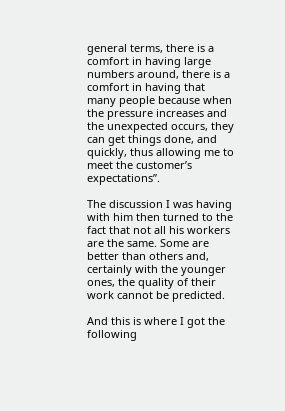general terms, there is a comfort in having large numbers around, there is a comfort in having that many people because when the pressure increases and the unexpected occurs, they can get things done, and quickly, thus allowing me to meet the customer’s expectations”.

The discussion I was having with him then turned to the fact that not all his workers are the same. Some are better than others and, certainly with the younger ones, the quality of their work cannot be predicted.

And this is where I got the following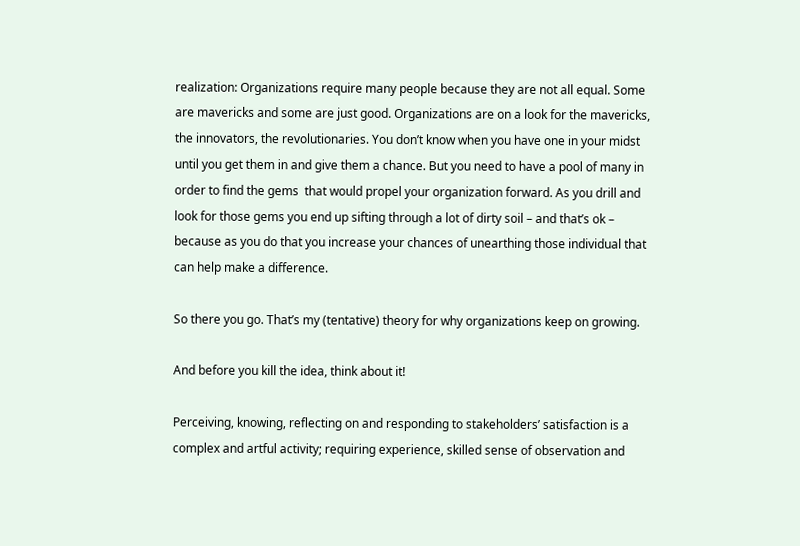realization: Organizations require many people because they are not all equal. Some are mavericks and some are just good. Organizations are on a look for the mavericks, the innovators, the revolutionaries. You don’t know when you have one in your midst until you get them in and give them a chance. But you need to have a pool of many in order to find the gems  that would propel your organization forward. As you drill and look for those gems you end up sifting through a lot of dirty soil – and that’s ok – because as you do that you increase your chances of unearthing those individual that can help make a difference.

So there you go. That’s my (tentative) theory for why organizations keep on growing.

And before you kill the idea, think about it!

Perceiving, knowing, reflecting on and responding to stakeholders’ satisfaction is a complex and artful activity; requiring experience, skilled sense of observation and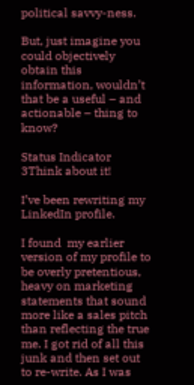political savvy-ness.

But, just imagine you could objectively obtain this information, wouldn’t that be a useful – and actionable – thing to know?

Status Indicator 3Think about it!

I’ve been rewriting my LinkedIn profile.

I found  my earlier version of my profile to be overly pretentious, heavy on marketing statements that sound more like a sales pitch than reflecting the true me. I got rid of all this junk and then set out to re-write. As I was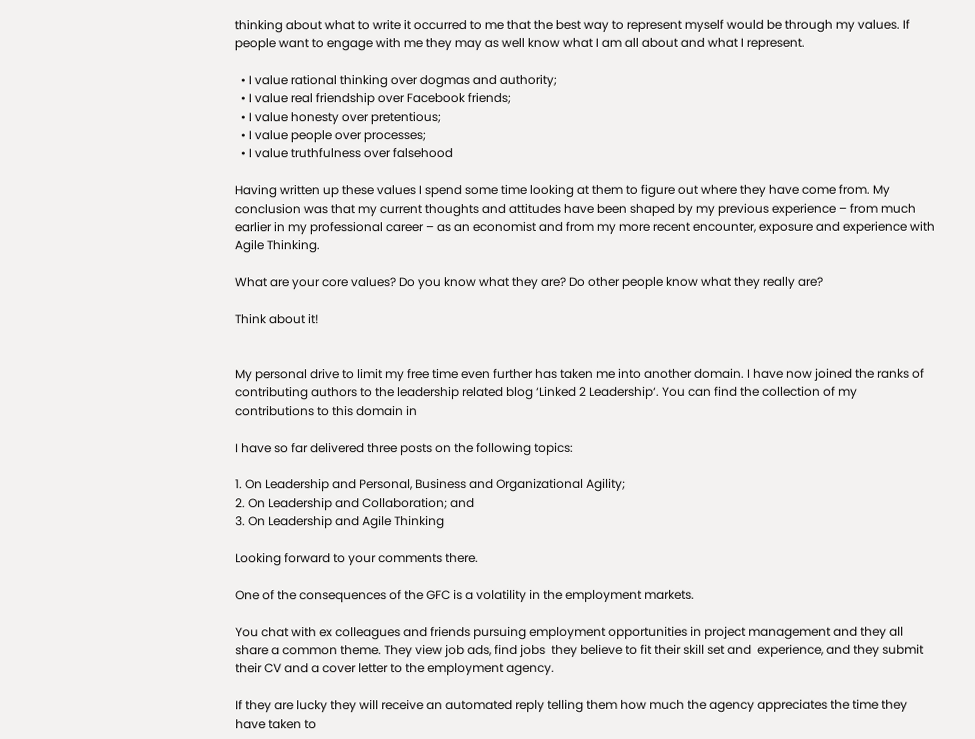thinking about what to write it occurred to me that the best way to represent myself would be through my values. If people want to engage with me they may as well know what I am all about and what I represent.

  • I value rational thinking over dogmas and authority;
  • I value real friendship over Facebook friends;
  • I value honesty over pretentious;
  • I value people over processes;
  • I value truthfulness over falsehood

Having written up these values I spend some time looking at them to figure out where they have come from. My conclusion was that my current thoughts and attitudes have been shaped by my previous experience – from much earlier in my professional career – as an economist and from my more recent encounter, exposure and experience with Agile Thinking.

What are your core values? Do you know what they are? Do other people know what they really are?

Think about it!


My personal drive to limit my free time even further has taken me into another domain. I have now joined the ranks of contributing authors to the leadership related blog ‘Linked 2 Leadership‘. You can find the collection of my contributions to this domain in

I have so far delivered three posts on the following topics:

1. On Leadership and Personal, Business and Organizational Agility;
2. On Leadership and Collaboration; and
3. On Leadership and Agile Thinking

Looking forward to your comments there.

One of the consequences of the GFC is a volatility in the employment markets.

You chat with ex colleagues and friends pursuing employment opportunities in project management and they all share a common theme. They view job ads, find jobs  they believe to fit their skill set and  experience, and they submit their CV and a cover letter to the employment agency.

If they are lucky they will receive an automated reply telling them how much the agency appreciates the time they have taken to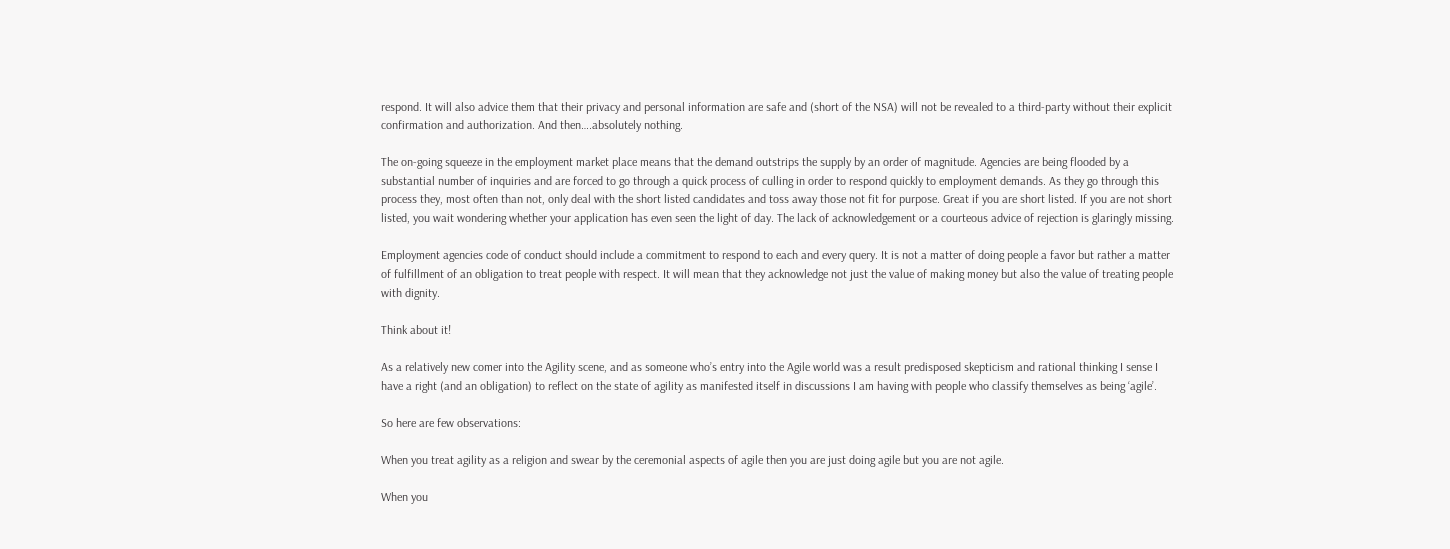respond. It will also advice them that their privacy and personal information are safe and (short of the NSA) will not be revealed to a third-party without their explicit confirmation and authorization. And then….absolutely nothing.

The on-going squeeze in the employment market place means that the demand outstrips the supply by an order of magnitude. Agencies are being flooded by a substantial number of inquiries and are forced to go through a quick process of culling in order to respond quickly to employment demands. As they go through this process they, most often than not, only deal with the short listed candidates and toss away those not fit for purpose. Great if you are short listed. If you are not short listed, you wait wondering whether your application has even seen the light of day. The lack of acknowledgement or a courteous advice of rejection is glaringly missing.

Employment agencies code of conduct should include a commitment to respond to each and every query. It is not a matter of doing people a favor but rather a matter of fulfillment of an obligation to treat people with respect. It will mean that they acknowledge not just the value of making money but also the value of treating people with dignity.

Think about it!

As a relatively new comer into the Agility scene, and as someone who’s entry into the Agile world was a result predisposed skepticism and rational thinking I sense I have a right (and an obligation) to reflect on the state of agility as manifested itself in discussions I am having with people who classify themselves as being ‘agile’.

So here are few observations:

When you treat agility as a religion and swear by the ceremonial aspects of agile then you are just doing agile but you are not agile.

When you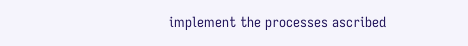implement the processes ascribed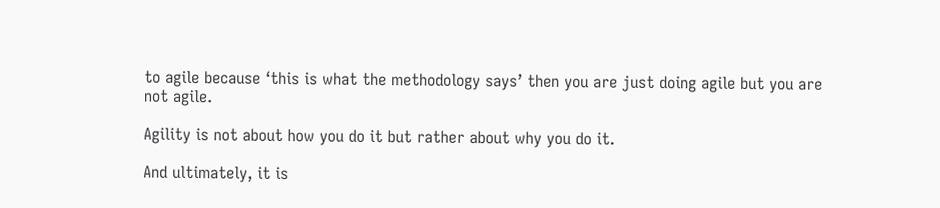to agile because ‘this is what the methodology says’ then you are just doing agile but you are not agile.

Agility is not about how you do it but rather about why you do it.

And ultimately, it is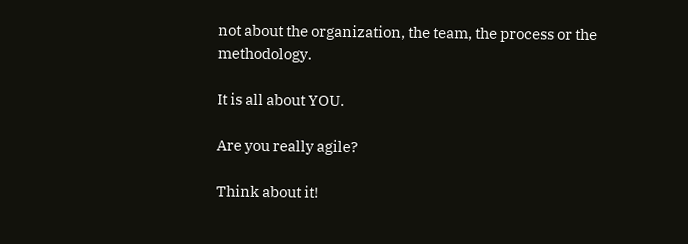not about the organization, the team, the process or the methodology.

It is all about YOU.

Are you really agile?

Think about it!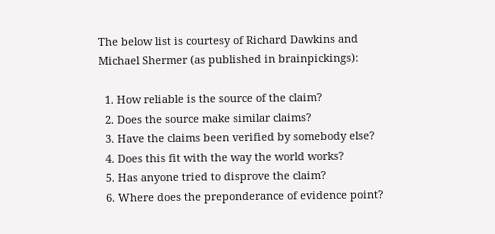The below list is courtesy of Richard Dawkins and Michael Shermer (as published in brainpickings):

  1. How reliable is the source of the claim?
  2. Does the source make similar claims?
  3. Have the claims been verified by somebody else?
  4. Does this fit with the way the world works?
  5. Has anyone tried to disprove the claim?
  6. Where does the preponderance of evidence point?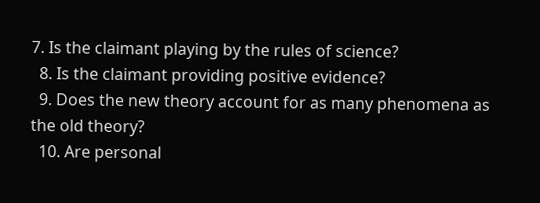7. Is the claimant playing by the rules of science?
  8. Is the claimant providing positive evidence?
  9. Does the new theory account for as many phenomena as the old theory?
  10. Are personal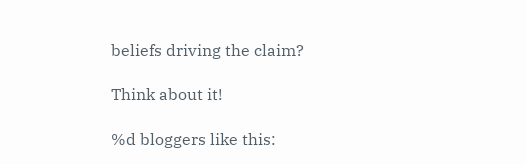beliefs driving the claim?

Think about it!

%d bloggers like this: